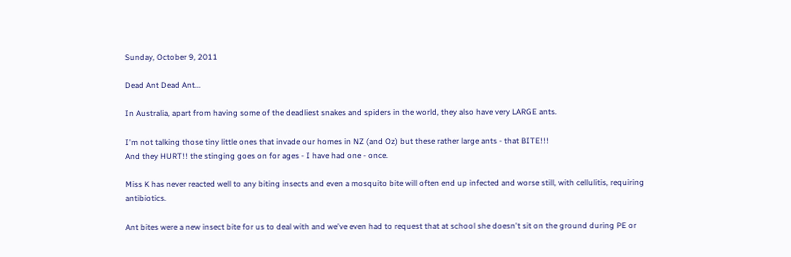Sunday, October 9, 2011

Dead Ant Dead Ant...

In Australia, apart from having some of the deadliest snakes and spiders in the world, they also have very LARGE ants.

I'm not talking those tiny little ones that invade our homes in NZ (and Oz) but these rather large ants - that BITE!!!
And they HURT!! the stinging goes on for ages - I have had one - once.

Miss K has never reacted well to any biting insects and even a mosquito bite will often end up infected and worse still, with cellulitis, requiring antibiotics.

Ant bites were a new insect bite for us to deal with and we've even had to request that at school she doesn't sit on the ground during PE or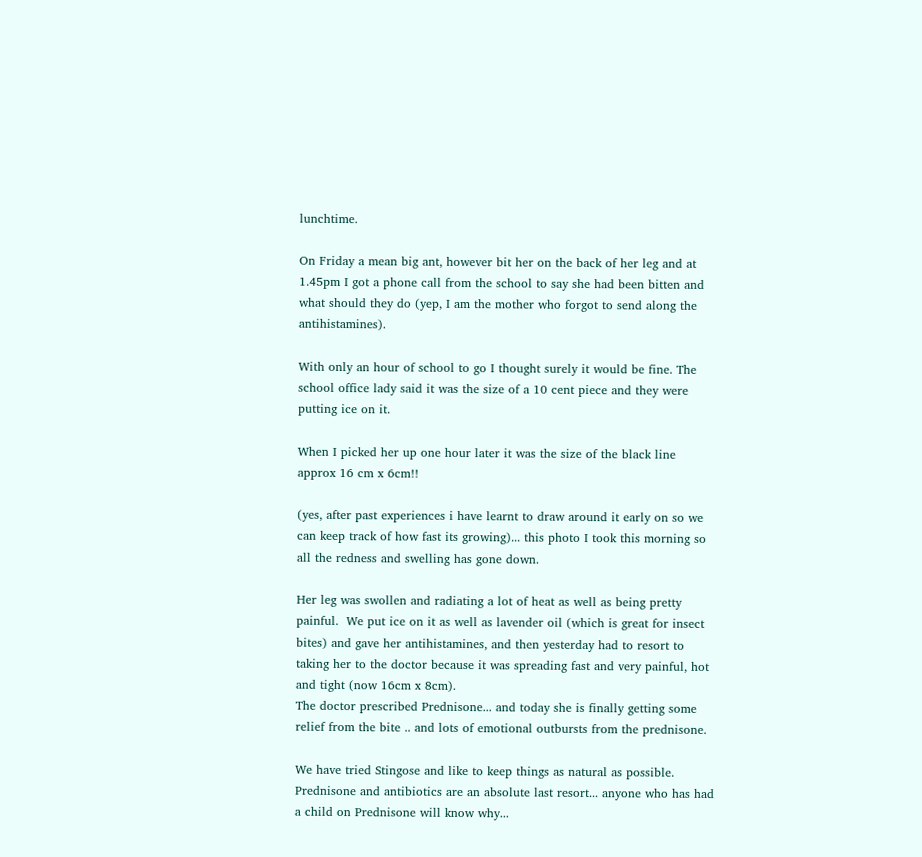lunchtime.

On Friday a mean big ant, however bit her on the back of her leg and at 1.45pm I got a phone call from the school to say she had been bitten and what should they do (yep, I am the mother who forgot to send along the antihistamines).

With only an hour of school to go I thought surely it would be fine. The school office lady said it was the size of a 10 cent piece and they were putting ice on it.

When I picked her up one hour later it was the size of the black line approx 16 cm x 6cm!!

(yes, after past experiences i have learnt to draw around it early on so we can keep track of how fast its growing)... this photo I took this morning so all the redness and swelling has gone down.

Her leg was swollen and radiating a lot of heat as well as being pretty painful.  We put ice on it as well as lavender oil (which is great for insect bites) and gave her antihistamines, and then yesterday had to resort to taking her to the doctor because it was spreading fast and very painful, hot and tight (now 16cm x 8cm).
The doctor prescribed Prednisone... and today she is finally getting some relief from the bite .. and lots of emotional outbursts from the prednisone.

We have tried Stingose and like to keep things as natural as possible. Prednisone and antibiotics are an absolute last resort... anyone who has had a child on Prednisone will know why...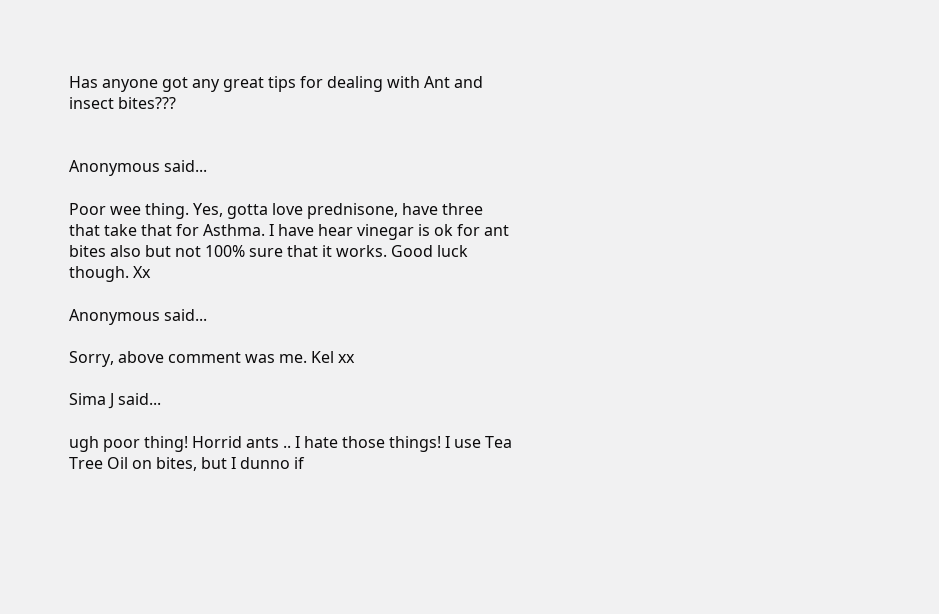Has anyone got any great tips for dealing with Ant and insect bites???


Anonymous said...

Poor wee thing. Yes, gotta love prednisone, have three that take that for Asthma. I have hear vinegar is ok for ant bites also but not 100% sure that it works. Good luck though. Xx

Anonymous said...

Sorry, above comment was me. Kel xx

Sima J said...

ugh poor thing! Horrid ants .. I hate those things! I use Tea Tree Oil on bites, but I dunno if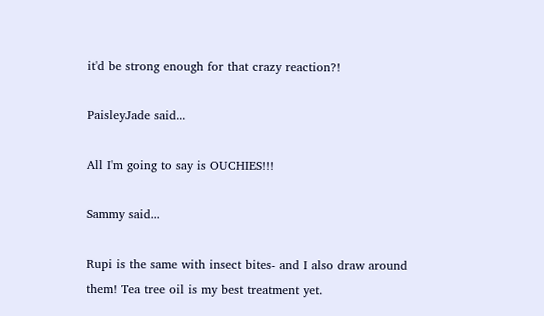it'd be strong enough for that crazy reaction?!

PaisleyJade said...

All I'm going to say is OUCHIES!!!

Sammy said...

Rupi is the same with insect bites- and I also draw around them! Tea tree oil is my best treatment yet.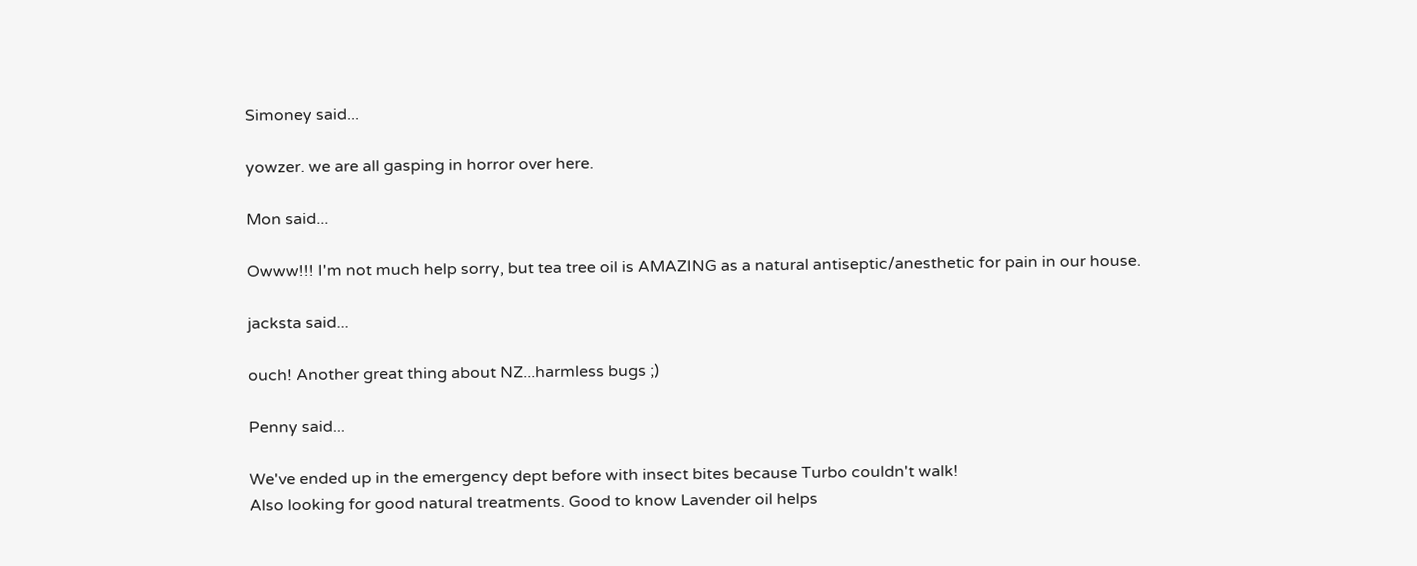Simoney said...

yowzer. we are all gasping in horror over here.

Mon said...

Owww!!! I'm not much help sorry, but tea tree oil is AMAZING as a natural antiseptic/anesthetic for pain in our house.

jacksta said...

ouch! Another great thing about NZ...harmless bugs ;)

Penny said...

We've ended up in the emergency dept before with insect bites because Turbo couldn't walk!
Also looking for good natural treatments. Good to know Lavender oil helps